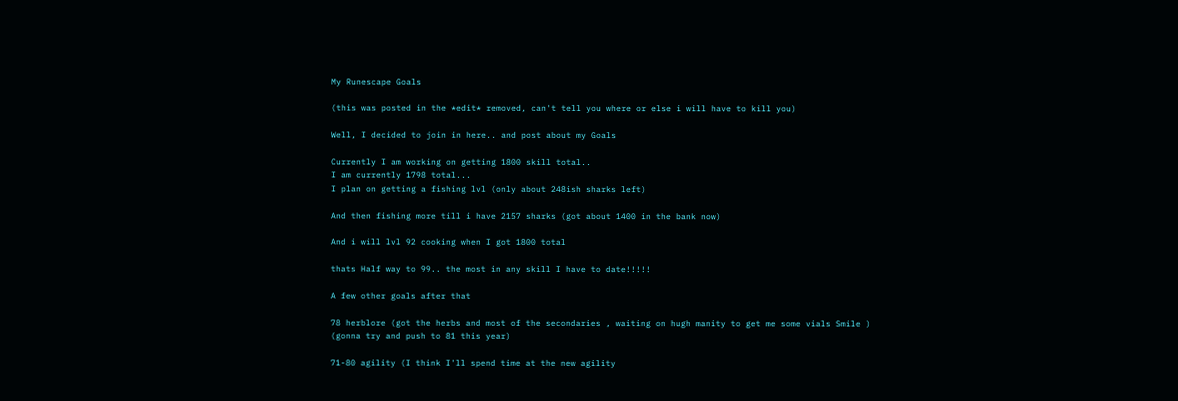My Runescape Goals

(this was posted in the *edit* removed, can't tell you where or else i will have to kill you)

Well, I decided to join in here.. and post about my Goals

Currently I am working on getting 1800 skill total..
I am currently 1798 total...
I plan on getting a fishing lvl (only about 248ish sharks left)

And then fishing more till i have 2157 sharks (got about 1400 in the bank now)

And i will lvl 92 cooking when I got 1800 total

thats Half way to 99.. the most in any skill I have to date!!!!!

A few other goals after that

78 herblore (got the herbs and most of the secondaries , waiting on hugh manity to get me some vials Smile )
(gonna try and push to 81 this year)

71-80 agility (I think I'll spend time at the new agility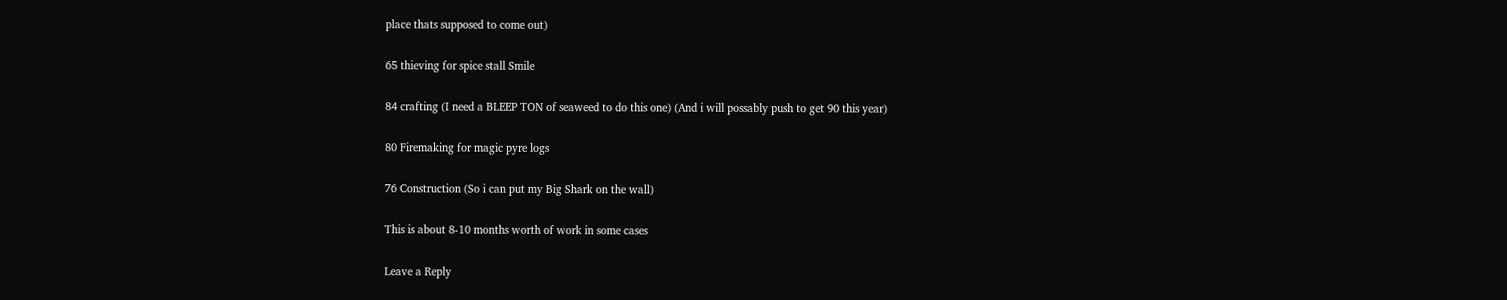place thats supposed to come out)

65 thieving for spice stall Smile

84 crafting (I need a BLEEP TON of seaweed to do this one) (And i will possably push to get 90 this year)

80 Firemaking for magic pyre logs

76 Construction (So i can put my Big Shark on the wall)

This is about 8-10 months worth of work in some cases

Leave a Reply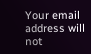Your email address will not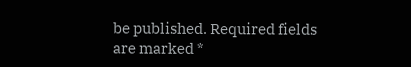be published. Required fields are marked *